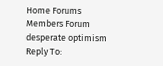Home Forums Members Forum desperate optimism Reply To: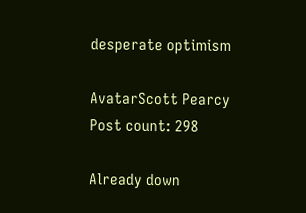desperate optimism

AvatarScott Pearcy
Post count: 298

Already down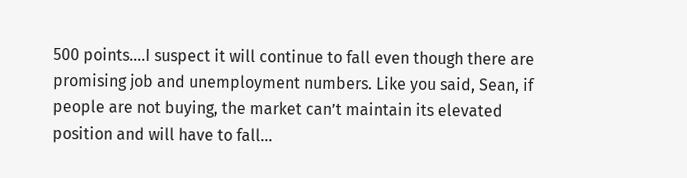500 points….I suspect it will continue to fall even though there are promising job and unemployment numbers. Like you said, Sean, if people are not buying, the market can’t maintain its elevated position and will have to fall…